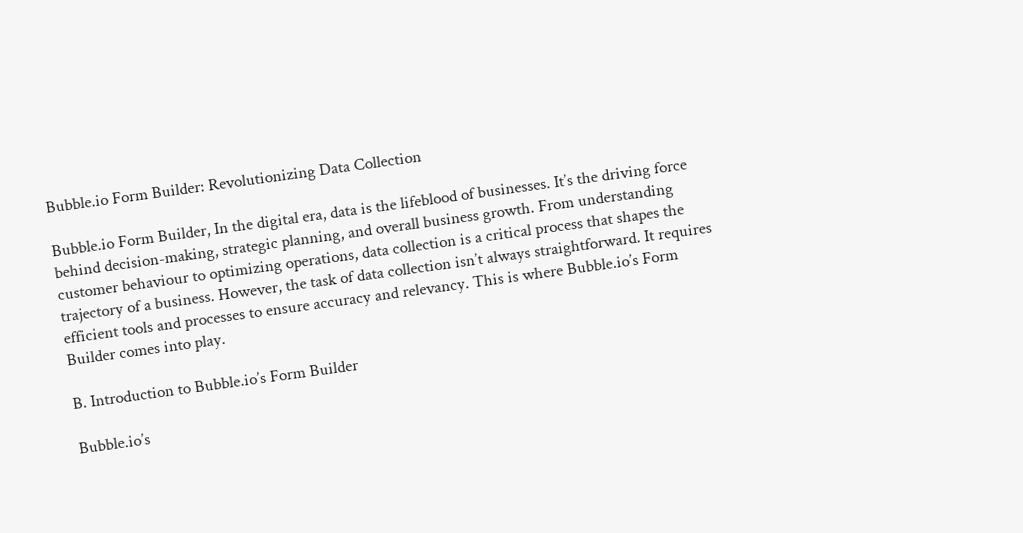Bubble.io Form Builder: Revolutionizing Data Collection

Bubble.io Form Builder, In the digital era, data is the lifeblood of businesses. It’s the driving force behind decision-making, strategic planning, and overall business growth. From understanding customer behaviour to optimizing operations, data collection is a critical process that shapes the trajectory of a business. However, the task of data collection isn’t always straightforward. It requires efficient tools and processes to ensure accuracy and relevancy. This is where Bubble.io’s Form Builder comes into play.

B. Introduction to Bubble.io’s Form Builder

Bubble.io’s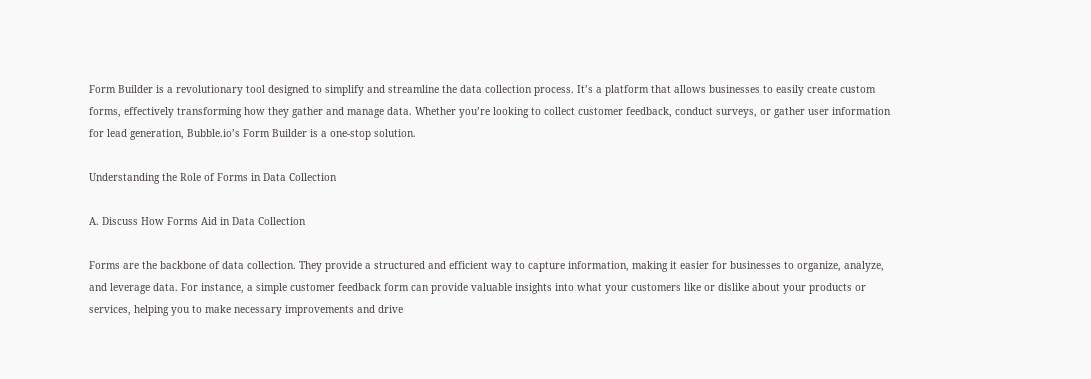Form Builder is a revolutionary tool designed to simplify and streamline the data collection process. It’s a platform that allows businesses to easily create custom forms, effectively transforming how they gather and manage data. Whether you’re looking to collect customer feedback, conduct surveys, or gather user information for lead generation, Bubble.io’s Form Builder is a one-stop solution.

Understanding the Role of Forms in Data Collection

A. Discuss How Forms Aid in Data Collection

Forms are the backbone of data collection. They provide a structured and efficient way to capture information, making it easier for businesses to organize, analyze, and leverage data. For instance, a simple customer feedback form can provide valuable insights into what your customers like or dislike about your products or services, helping you to make necessary improvements and drive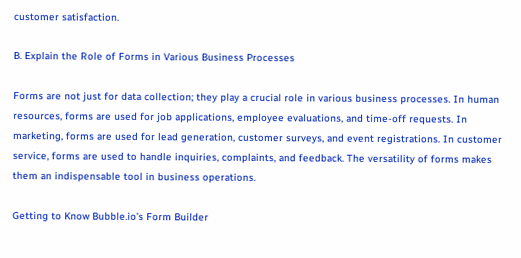customer satisfaction.

B. Explain the Role of Forms in Various Business Processes

Forms are not just for data collection; they play a crucial role in various business processes. In human resources, forms are used for job applications, employee evaluations, and time-off requests. In marketing, forms are used for lead generation, customer surveys, and event registrations. In customer service, forms are used to handle inquiries, complaints, and feedback. The versatility of forms makes them an indispensable tool in business operations.

Getting to Know Bubble.io’s Form Builder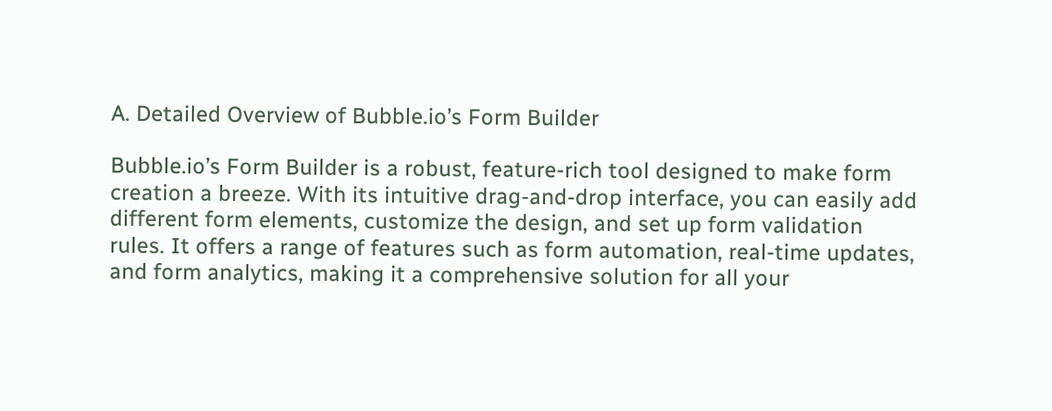A. Detailed Overview of Bubble.io’s Form Builder

Bubble.io’s Form Builder is a robust, feature-rich tool designed to make form creation a breeze. With its intuitive drag-and-drop interface, you can easily add different form elements, customize the design, and set up form validation rules. It offers a range of features such as form automation, real-time updates, and form analytics, making it a comprehensive solution for all your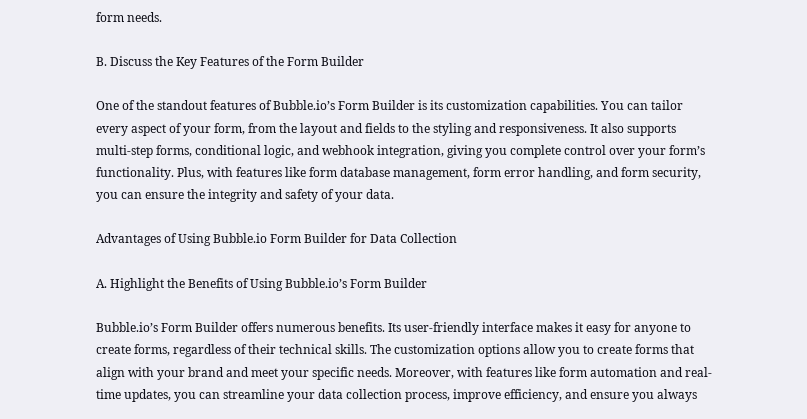form needs.

B. Discuss the Key Features of the Form Builder

One of the standout features of Bubble.io’s Form Builder is its customization capabilities. You can tailor every aspect of your form, from the layout and fields to the styling and responsiveness. It also supports multi-step forms, conditional logic, and webhook integration, giving you complete control over your form’s functionality. Plus, with features like form database management, form error handling, and form security, you can ensure the integrity and safety of your data.

Advantages of Using Bubble.io Form Builder for Data Collection

A. Highlight the Benefits of Using Bubble.io’s Form Builder

Bubble.io’s Form Builder offers numerous benefits. Its user-friendly interface makes it easy for anyone to create forms, regardless of their technical skills. The customization options allow you to create forms that align with your brand and meet your specific needs. Moreover, with features like form automation and real-time updates, you can streamline your data collection process, improve efficiency, and ensure you always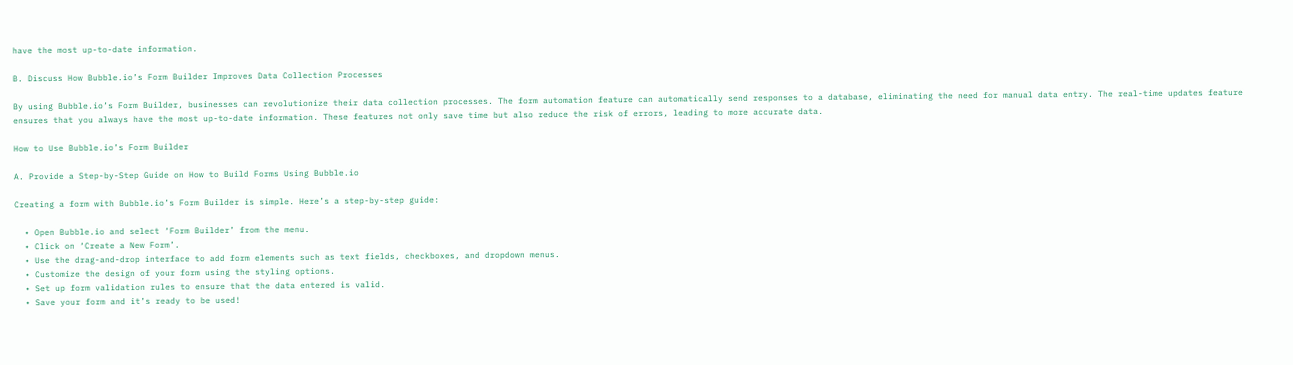have the most up-to-date information.

B. Discuss How Bubble.io’s Form Builder Improves Data Collection Processes

By using Bubble.io’s Form Builder, businesses can revolutionize their data collection processes. The form automation feature can automatically send responses to a database, eliminating the need for manual data entry. The real-time updates feature ensures that you always have the most up-to-date information. These features not only save time but also reduce the risk of errors, leading to more accurate data.

How to Use Bubble.io’s Form Builder

A. Provide a Step-by-Step Guide on How to Build Forms Using Bubble.io

Creating a form with Bubble.io’s Form Builder is simple. Here’s a step-by-step guide:

  • Open Bubble.io and select ‘Form Builder’ from the menu.
  • Click on ‘Create a New Form’.
  • Use the drag-and-drop interface to add form elements such as text fields, checkboxes, and dropdown menus.
  • Customize the design of your form using the styling options.
  • Set up form validation rules to ensure that the data entered is valid.
  • Save your form and it’s ready to be used!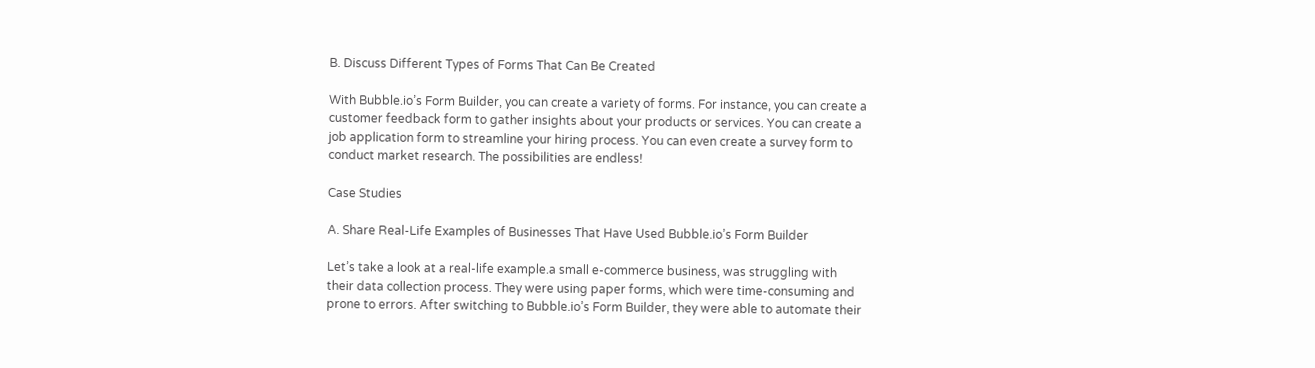B. Discuss Different Types of Forms That Can Be Created

With Bubble.io’s Form Builder, you can create a variety of forms. For instance, you can create a customer feedback form to gather insights about your products or services. You can create a job application form to streamline your hiring process. You can even create a survey form to conduct market research. The possibilities are endless!

Case Studies

A. Share Real-Life Examples of Businesses That Have Used Bubble.io’s Form Builder

Let’s take a look at a real-life example.a small e-commerce business, was struggling with their data collection process. They were using paper forms, which were time-consuming and prone to errors. After switching to Bubble.io’s Form Builder, they were able to automate their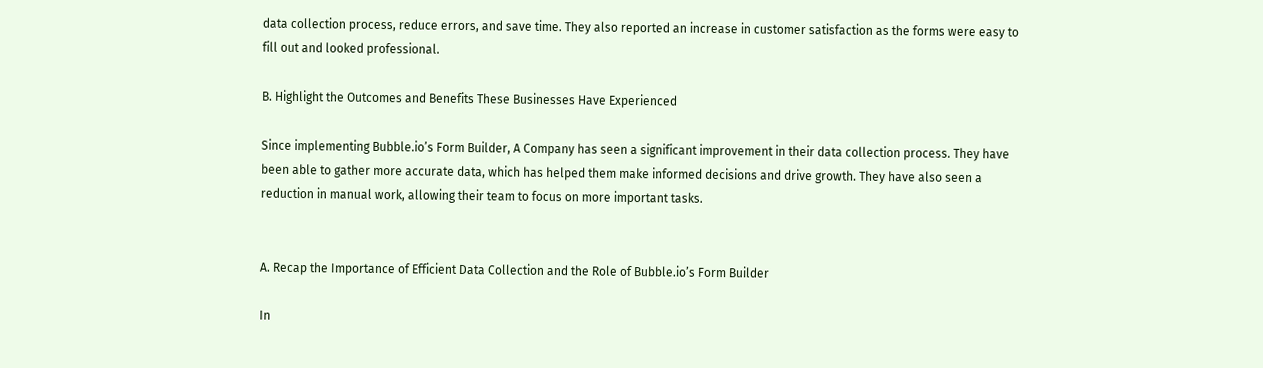data collection process, reduce errors, and save time. They also reported an increase in customer satisfaction as the forms were easy to fill out and looked professional.

B. Highlight the Outcomes and Benefits These Businesses Have Experienced

Since implementing Bubble.io’s Form Builder, A Company has seen a significant improvement in their data collection process. They have been able to gather more accurate data, which has helped them make informed decisions and drive growth. They have also seen a reduction in manual work, allowing their team to focus on more important tasks.


A. Recap the Importance of Efficient Data Collection and the Role of Bubble.io’s Form Builder

In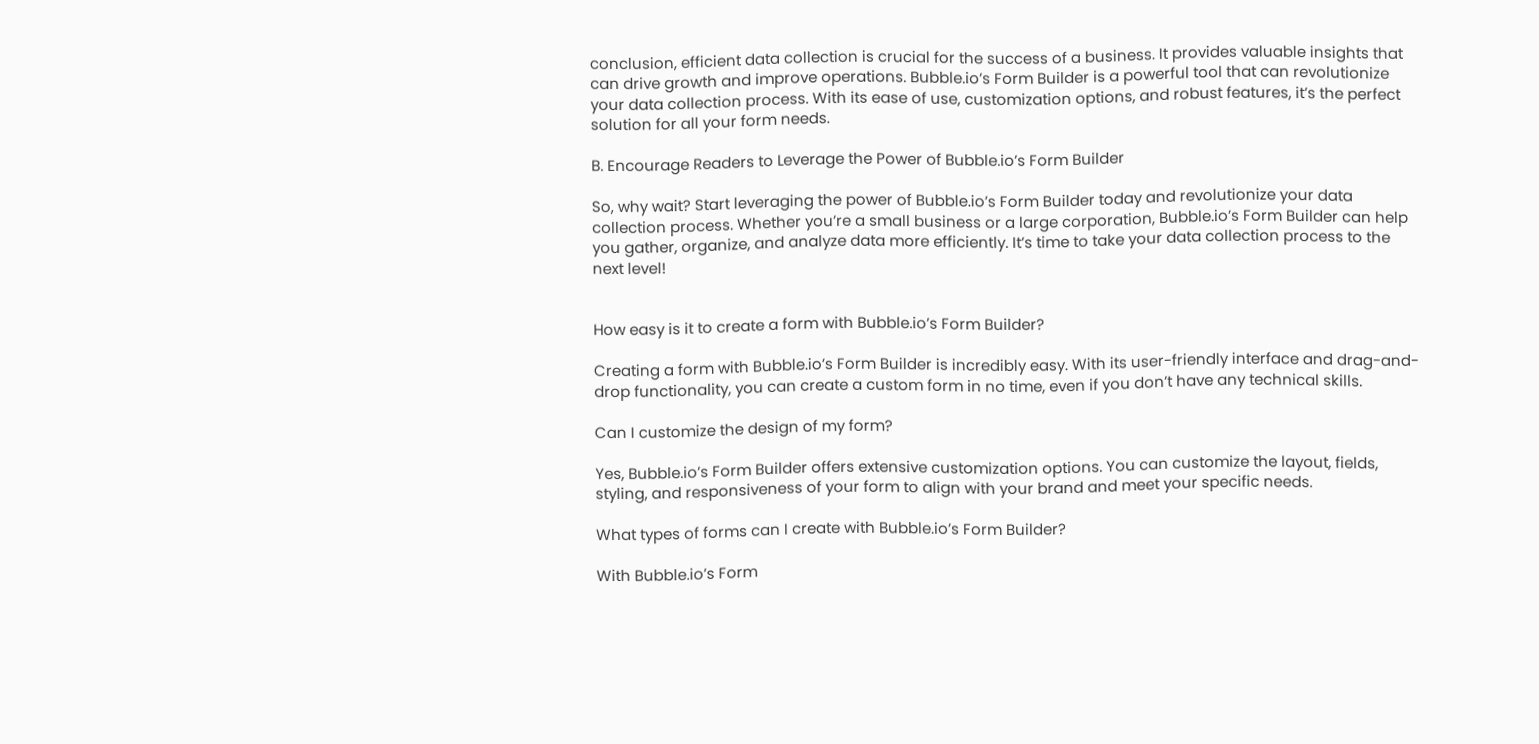conclusion, efficient data collection is crucial for the success of a business. It provides valuable insights that can drive growth and improve operations. Bubble.io’s Form Builder is a powerful tool that can revolutionize your data collection process. With its ease of use, customization options, and robust features, it’s the perfect solution for all your form needs.

B. Encourage Readers to Leverage the Power of Bubble.io’s Form Builder

So, why wait? Start leveraging the power of Bubble.io’s Form Builder today and revolutionize your data collection process. Whether you’re a small business or a large corporation, Bubble.io’s Form Builder can help you gather, organize, and analyze data more efficiently. It’s time to take your data collection process to the next level!


How easy is it to create a form with Bubble.io’s Form Builder?

Creating a form with Bubble.io’s Form Builder is incredibly easy. With its user-friendly interface and drag-and-drop functionality, you can create a custom form in no time, even if you don’t have any technical skills.

Can I customize the design of my form?

Yes, Bubble.io’s Form Builder offers extensive customization options. You can customize the layout, fields, styling, and responsiveness of your form to align with your brand and meet your specific needs.

What types of forms can I create with Bubble.io’s Form Builder?

With Bubble.io’s Form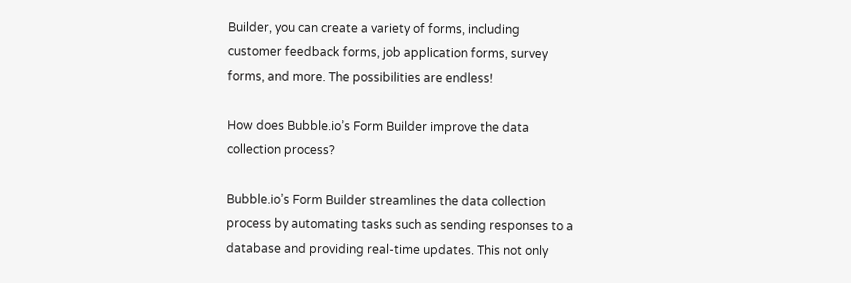Builder, you can create a variety of forms, including customer feedback forms, job application forms, survey forms, and more. The possibilities are endless!

How does Bubble.io’s Form Builder improve the data collection process?

Bubble.io’s Form Builder streamlines the data collection process by automating tasks such as sending responses to a database and providing real-time updates. This not only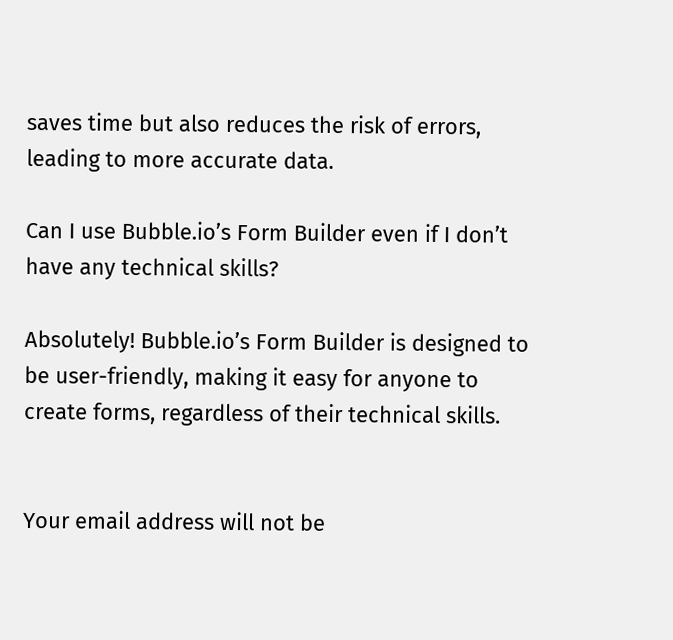saves time but also reduces the risk of errors, leading to more accurate data.

Can I use Bubble.io’s Form Builder even if I don’t have any technical skills?

Absolutely! Bubble.io’s Form Builder is designed to be user-friendly, making it easy for anyone to create forms, regardless of their technical skills.


Your email address will not be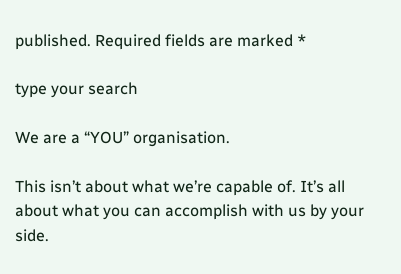published. Required fields are marked *

type your search

We are a “YOU” organisation.

This isn’t about what we’re capable of. It’s all about what you can accomplish with us by your side.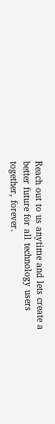Reach out to us anytime and lets create a better future for all technology users together, forever.